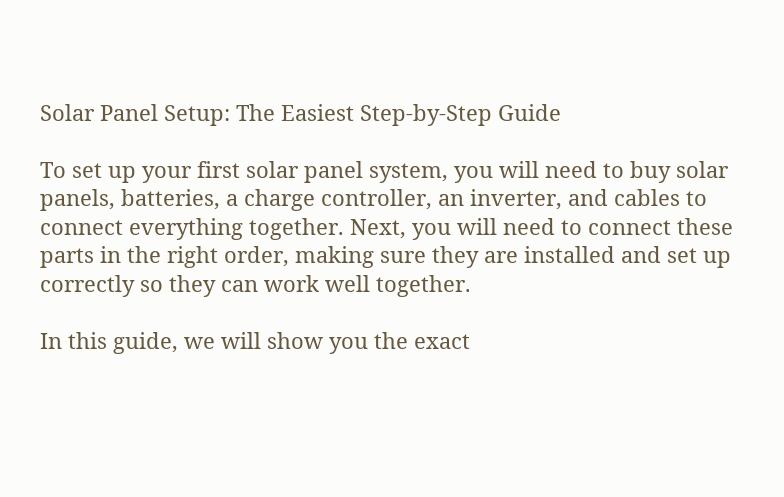Solar Panel Setup: The Easiest Step-by-Step Guide

To set up your first solar panel system, you will need to buy solar panels, batteries, a charge controller, an inverter, and cables to connect everything together. Next, you will need to connect these parts in the right order, making sure they are installed and set up correctly so they can work well together.

In this guide, we will show you the exact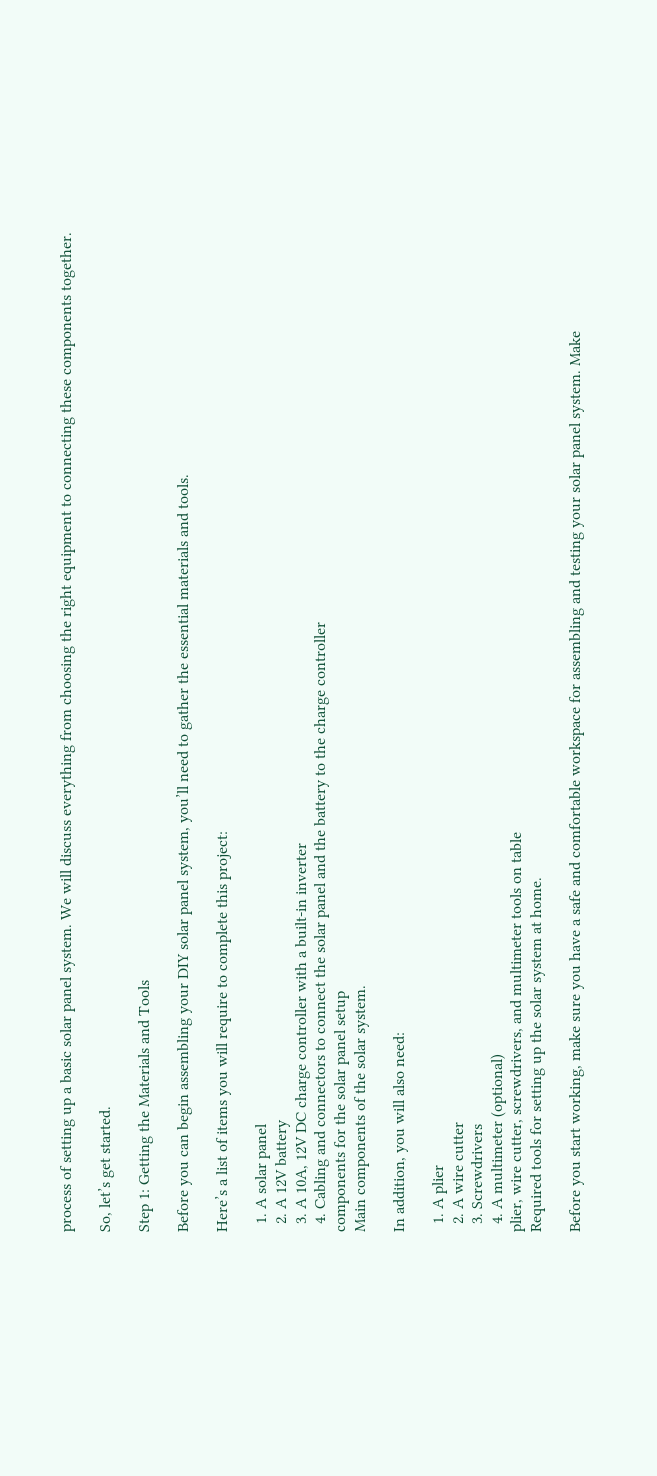process of setting up a basic solar panel system. We will discuss everything from choosing the right equipment to connecting these components together.

So, let’s get started.

Step 1: Getting the Materials and Tools

Before you can begin assembling your DIY solar panel system, you’ll need to gather the essential materials and tools.

Here’s a list of items you will require to complete this project:

  1. A solar panel
  2. A 12V battery
  3. A 10A, 12V DC charge controller with a built-in inverter
  4. Cabling and connectors to connect the solar panel and the battery to the charge controller
components for the solar panel setup
Main components of the solar system.

In addition, you will also need:

  1. A plier
  2. A wire cutter
  3. Screwdrivers
  4. A multimeter (optional)
plier, wire cutter, screwdrivers, and multimeter tools on table
Required tools for setting up the solar system at home.

Before you start working, make sure you have a safe and comfortable workspace for assembling and testing your solar panel system. Make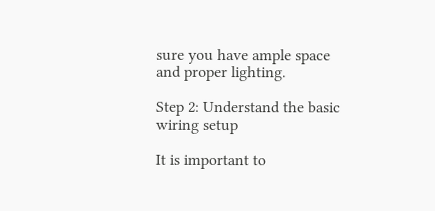sure you have ample space and proper lighting.

Step 2: Understand the basic wiring setup

It is important to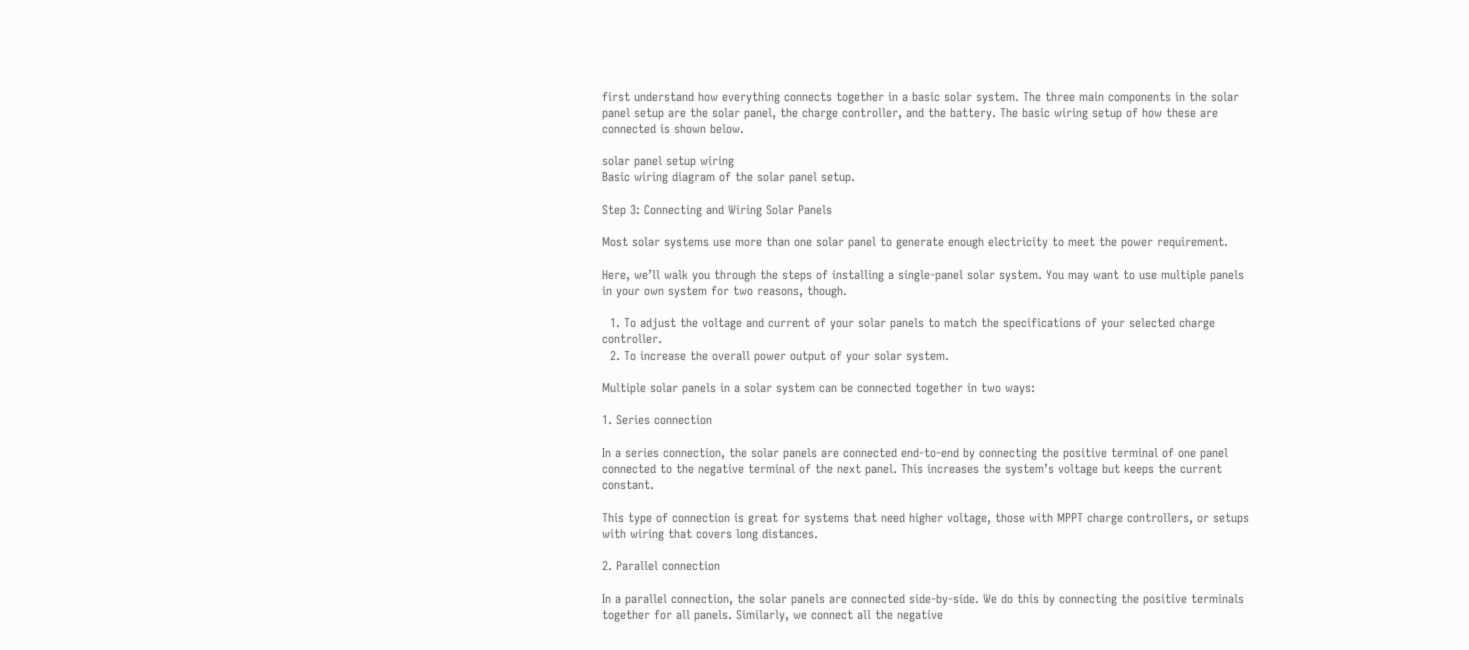first understand how everything connects together in a basic solar system. The three main components in the solar panel setup are the solar panel, the charge controller, and the battery. The basic wiring setup of how these are connected is shown below.

solar panel setup wiring
Basic wiring diagram of the solar panel setup.

Step 3: Connecting and Wiring Solar Panels

Most solar systems use more than one solar panel to generate enough electricity to meet the power requirement.

Here, we’ll walk you through the steps of installing a single-panel solar system. You may want to use multiple panels in your own system for two reasons, though.

  1. To adjust the voltage and current of your solar panels to match the specifications of your selected charge controller.
  2. To increase the overall power output of your solar system.

Multiple solar panels in a solar system can be connected together in two ways:

1. Series connection

In a series connection, the solar panels are connected end-to-end by connecting the positive terminal of one panel connected to the negative terminal of the next panel. This increases the system’s voltage but keeps the current constant.

This type of connection is great for systems that need higher voltage, those with MPPT charge controllers, or setups with wiring that covers long distances.

2. Parallel connection

In a parallel connection, the solar panels are connected side-by-side. We do this by connecting the positive terminals together for all panels. Similarly, we connect all the negative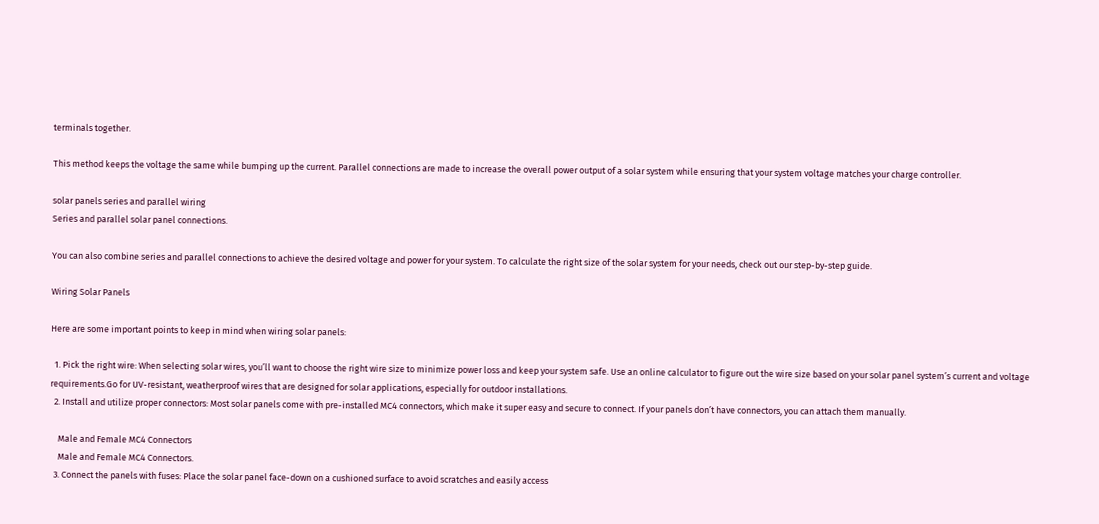terminals together.

This method keeps the voltage the same while bumping up the current. Parallel connections are made to increase the overall power output of a solar system while ensuring that your system voltage matches your charge controller.

solar panels series and parallel wiring
Series and parallel solar panel connections.

You can also combine series and parallel connections to achieve the desired voltage and power for your system. To calculate the right size of the solar system for your needs, check out our step-by-step guide.

Wiring Solar Panels

Here are some important points to keep in mind when wiring solar panels:

  1. Pick the right wire: When selecting solar wires, you’ll want to choose the right wire size to minimize power loss and keep your system safe. Use an online calculator to figure out the wire size based on your solar panel system’s current and voltage requirements.Go for UV-resistant, weatherproof wires that are designed for solar applications, especially for outdoor installations.
  2. Install and utilize proper connectors: Most solar panels come with pre-installed MC4 connectors, which make it super easy and secure to connect. If your panels don’t have connectors, you can attach them manually.

    Male and Female MC4 Connectors
    Male and Female MC4 Connectors.
  3. Connect the panels with fuses: Place the solar panel face-down on a cushioned surface to avoid scratches and easily access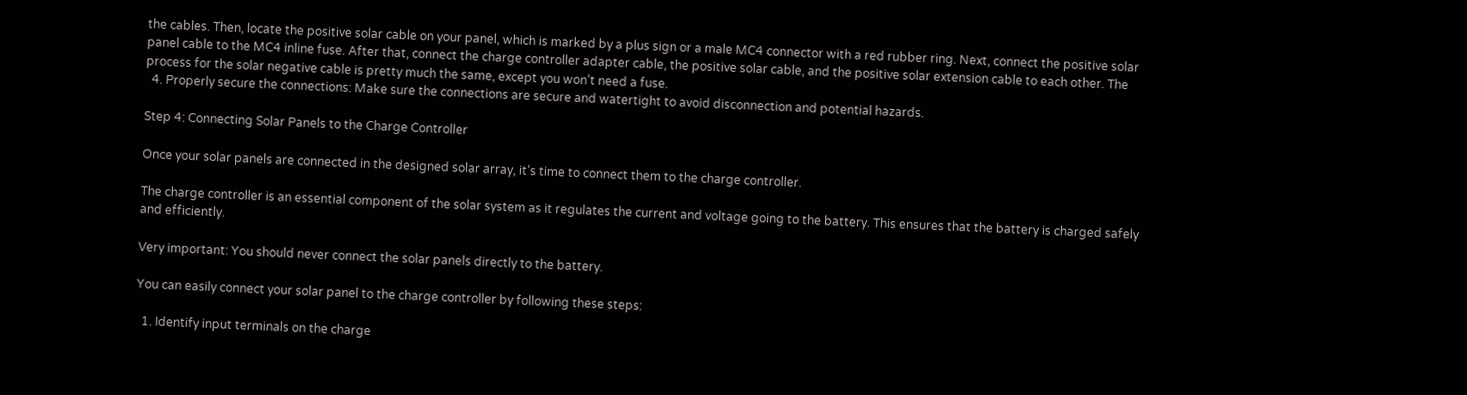the cables. Then, locate the positive solar cable on your panel, which is marked by a plus sign or a male MC4 connector with a red rubber ring. Next, connect the positive solar panel cable to the MC4 inline fuse. After that, connect the charge controller adapter cable, the positive solar cable, and the positive solar extension cable to each other. The process for the solar negative cable is pretty much the same, except you won’t need a fuse.
  4. Properly secure the connections: Make sure the connections are secure and watertight to avoid disconnection and potential hazards.

Step 4: Connecting Solar Panels to the Charge Controller

Once your solar panels are connected in the designed solar array, it’s time to connect them to the charge controller.

The charge controller is an essential component of the solar system as it regulates the current and voltage going to the battery. This ensures that the battery is charged safely and efficiently.

Very important: You should never connect the solar panels directly to the battery.

You can easily connect your solar panel to the charge controller by following these steps:

  1. Identify input terminals on the charge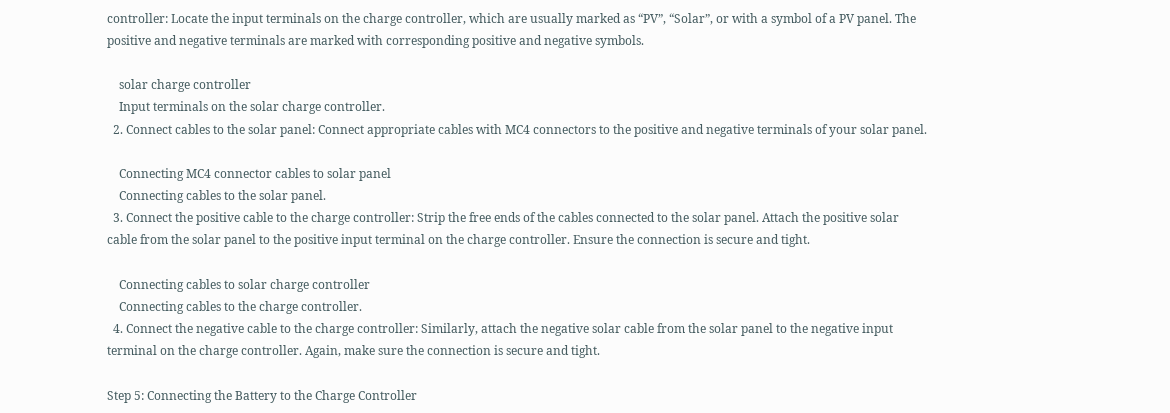controller: Locate the input terminals on the charge controller, which are usually marked as “PV”, “Solar”, or with a symbol of a PV panel. The positive and negative terminals are marked with corresponding positive and negative symbols.

    solar charge controller
    Input terminals on the solar charge controller.
  2. Connect cables to the solar panel: Connect appropriate cables with MC4 connectors to the positive and negative terminals of your solar panel.

    Connecting MC4 connector cables to solar panel
    Connecting cables to the solar panel.
  3. Connect the positive cable to the charge controller: Strip the free ends of the cables connected to the solar panel. Attach the positive solar cable from the solar panel to the positive input terminal on the charge controller. Ensure the connection is secure and tight.

    Connecting cables to solar charge controller
    Connecting cables to the charge controller.
  4. Connect the negative cable to the charge controller: Similarly, attach the negative solar cable from the solar panel to the negative input terminal on the charge controller. Again, make sure the connection is secure and tight.

Step 5: Connecting the Battery to the Charge Controller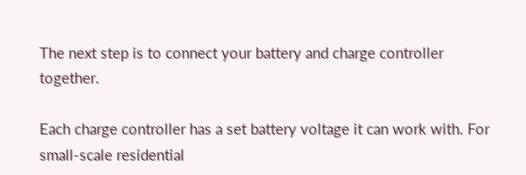The next step is to connect your battery and charge controller together.

Each charge controller has a set battery voltage it can work with. For small-scale residential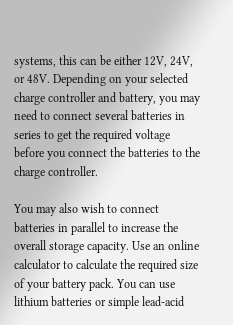systems, this can be either 12V, 24V, or 48V. Depending on your selected charge controller and battery, you may need to connect several batteries in series to get the required voltage before you connect the batteries to the charge controller.

You may also wish to connect batteries in parallel to increase the overall storage capacity. Use an online calculator to calculate the required size of your battery pack. You can use lithium batteries or simple lead-acid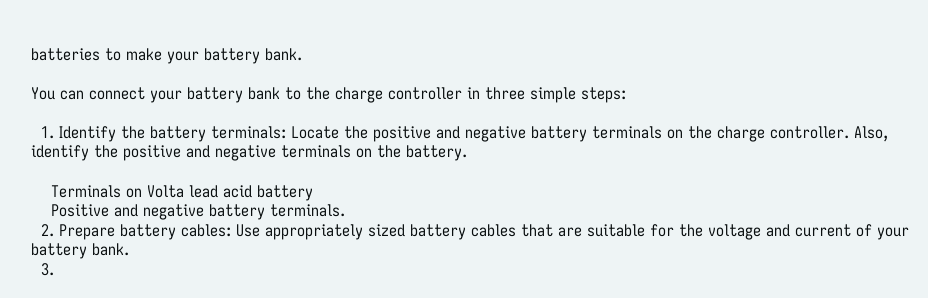batteries to make your battery bank.

You can connect your battery bank to the charge controller in three simple steps:

  1. Identify the battery terminals: Locate the positive and negative battery terminals on the charge controller. Also, identify the positive and negative terminals on the battery.

    Terminals on Volta lead acid battery
    Positive and negative battery terminals.
  2. Prepare battery cables: Use appropriately sized battery cables that are suitable for the voltage and current of your battery bank.
  3.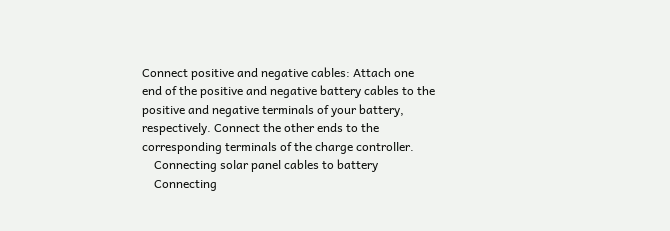Connect positive and negative cables: Attach one end of the positive and negative battery cables to the positive and negative terminals of your battery, respectively. Connect the other ends to the corresponding terminals of the charge controller.
    Connecting solar panel cables to battery
    Connecting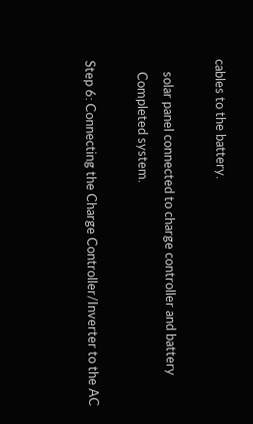cables to the battery.

    solar panel connected to charge controller and battery
    Completed system.

Step 6: Connecting the Charge Controller/Inverter to the AC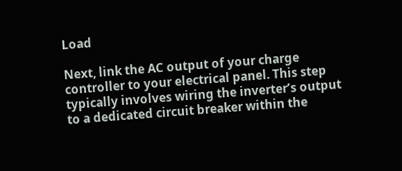Load

Next, link the AC output of your charge controller to your electrical panel. This step typically involves wiring the inverter’s output to a dedicated circuit breaker within the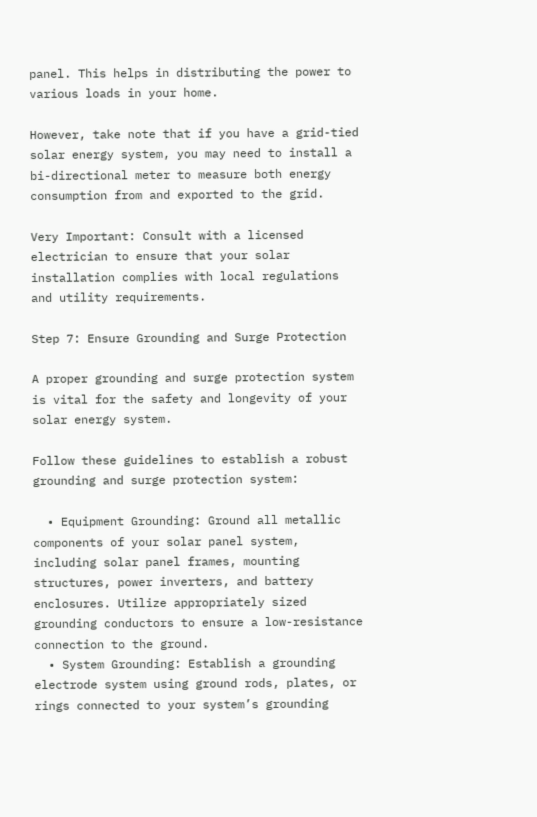panel. This helps in distributing the power to various loads in your home.

However, take note that if you have a grid-tied solar energy system, you may need to install a bi-directional meter to measure both energy consumption from and exported to the grid.

Very Important: Consult with a licensed electrician to ensure that your solar installation complies with local regulations and utility requirements.

Step 7: Ensure Grounding and Surge Protection

A proper grounding and surge protection system is vital for the safety and longevity of your solar energy system.

Follow these guidelines to establish a robust grounding and surge protection system:

  • Equipment Grounding: Ground all metallic components of your solar panel system, including solar panel frames, mounting structures, power inverters, and battery enclosures. Utilize appropriately sized grounding conductors to ensure a low-resistance connection to the ground.
  • System Grounding: Establish a grounding electrode system using ground rods, plates, or rings connected to your system’s grounding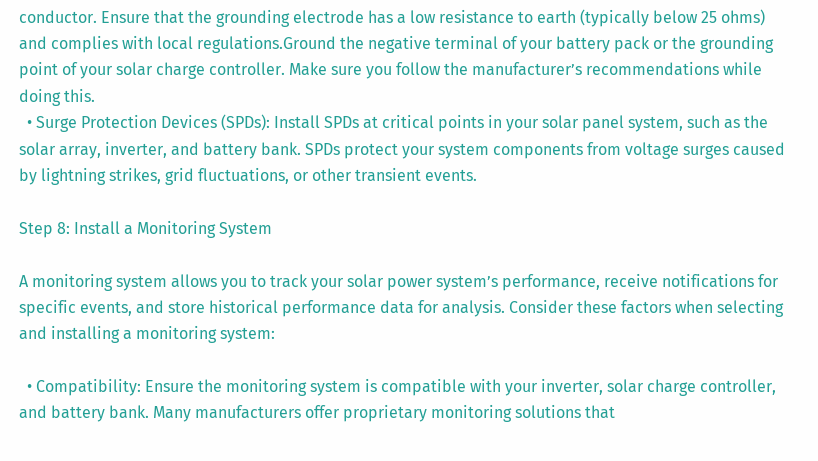conductor. Ensure that the grounding electrode has a low resistance to earth (typically below 25 ohms) and complies with local regulations.Ground the negative terminal of your battery pack or the grounding point of your solar charge controller. Make sure you follow the manufacturer’s recommendations while doing this.
  • Surge Protection Devices (SPDs): Install SPDs at critical points in your solar panel system, such as the solar array, inverter, and battery bank. SPDs protect your system components from voltage surges caused by lightning strikes, grid fluctuations, or other transient events.

Step 8: Install a Monitoring System

A monitoring system allows you to track your solar power system’s performance, receive notifications for specific events, and store historical performance data for analysis. Consider these factors when selecting and installing a monitoring system:

  • Compatibility: Ensure the monitoring system is compatible with your inverter, solar charge controller, and battery bank. Many manufacturers offer proprietary monitoring solutions that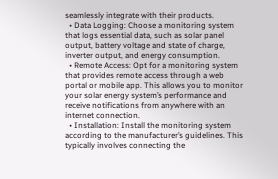seamlessly integrate with their products.
  • Data Logging: Choose a monitoring system that logs essential data, such as solar panel output, battery voltage and state of charge, inverter output, and energy consumption.
  • Remote Access: Opt for a monitoring system that provides remote access through a web portal or mobile app. This allows you to monitor your solar energy system’s performance and receive notifications from anywhere with an internet connection.
  • Installation: Install the monitoring system according to the manufacturer’s guidelines. This typically involves connecting the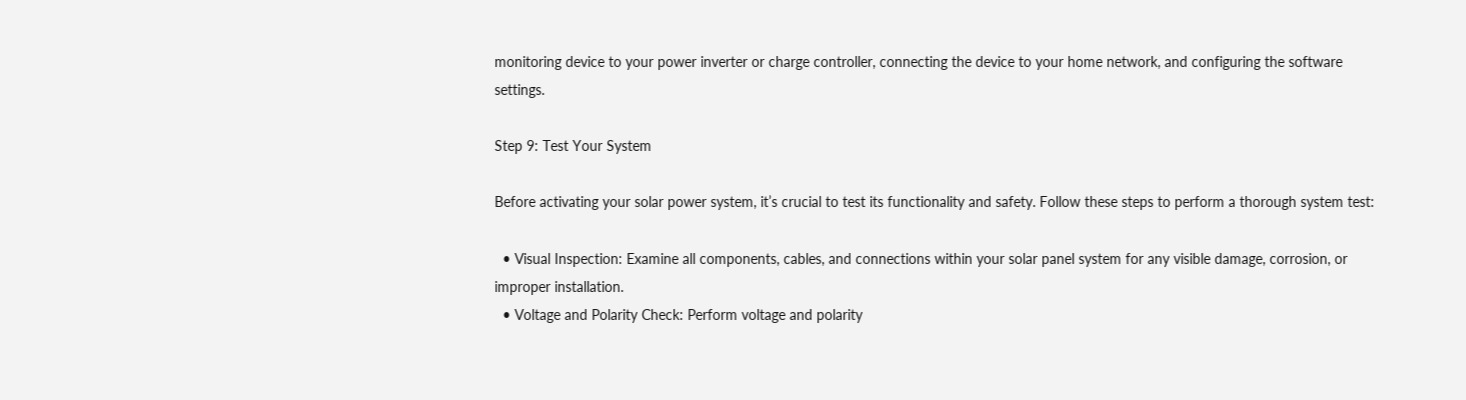monitoring device to your power inverter or charge controller, connecting the device to your home network, and configuring the software settings.

Step 9: Test Your System

Before activating your solar power system, it’s crucial to test its functionality and safety. Follow these steps to perform a thorough system test:

  • Visual Inspection: Examine all components, cables, and connections within your solar panel system for any visible damage, corrosion, or improper installation.
  • Voltage and Polarity Check: Perform voltage and polarity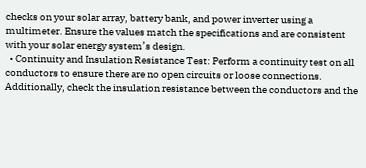checks on your solar array, battery bank, and power inverter using a multimeter. Ensure the values match the specifications and are consistent with your solar energy system’s design.
  • Continuity and Insulation Resistance Test: Perform a continuity test on all conductors to ensure there are no open circuits or loose connections. Additionally, check the insulation resistance between the conductors and the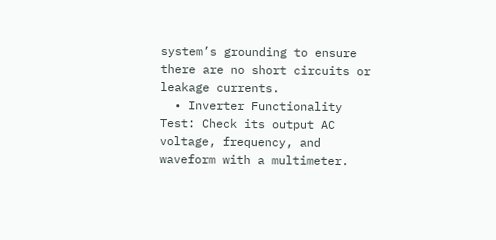system’s grounding to ensure there are no short circuits or leakage currents.
  • Inverter Functionality Test: Check its output AC voltage, frequency, and waveform with a multimeter.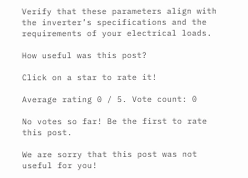Verify that these parameters align with the inverter’s specifications and the requirements of your electrical loads.

How useful was this post?

Click on a star to rate it!

Average rating 0 / 5. Vote count: 0

No votes so far! Be the first to rate this post.

We are sorry that this post was not useful for you!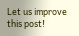Let us improve this post!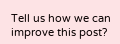Tell us how we can improve this post?